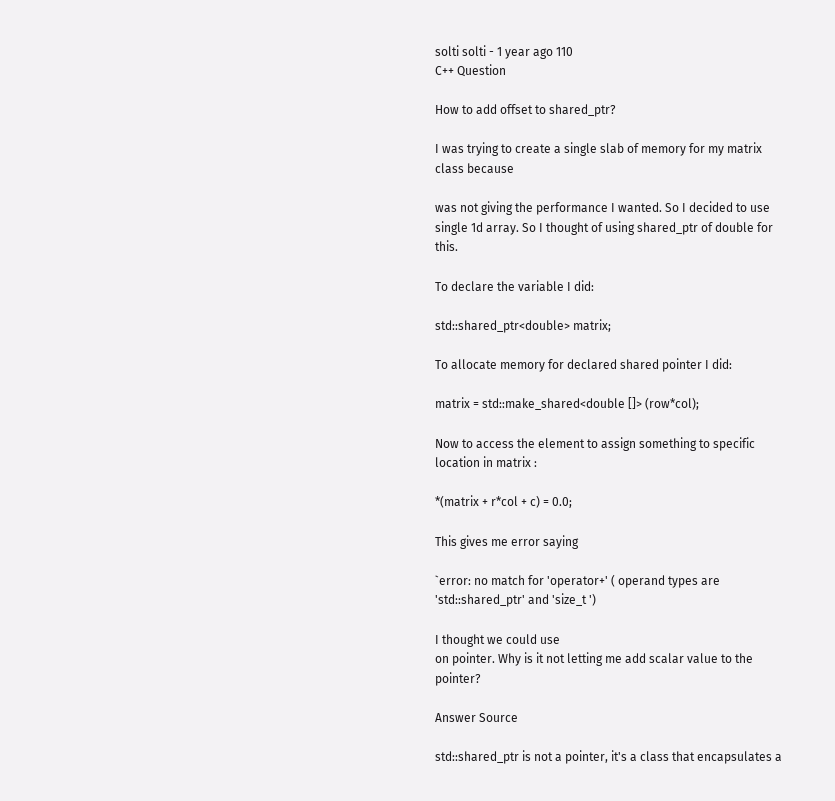solti solti - 1 year ago 110
C++ Question

How to add offset to shared_ptr?

I was trying to create a single slab of memory for my matrix class because

was not giving the performance I wanted. So I decided to use single 1d array. So I thought of using shared_ptr of double for this.

To declare the variable I did:

std::shared_ptr<double> matrix;

To allocate memory for declared shared pointer I did:

matrix = std::make_shared<double []> (row*col);

Now to access the element to assign something to specific location in matrix :

*(matrix + r*col + c) = 0.0;

This gives me error saying

`error: no match for 'operator+' ( operand types are 'std::shared_ptr' and 'size_t ')

I thought we could use
on pointer. Why is it not letting me add scalar value to the pointer?

Answer Source

std::shared_ptr is not a pointer, it's a class that encapsulates a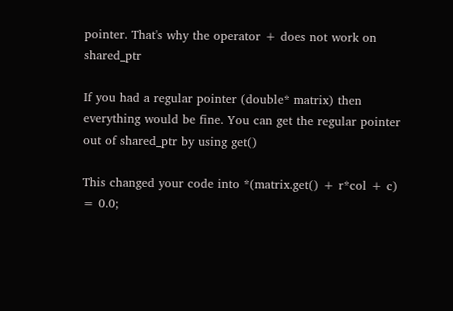pointer. That's why the operator + does not work on shared_ptr

If you had a regular pointer (double* matrix) then everything would be fine. You can get the regular pointer out of shared_ptr by using get()

This changed your code into *(matrix.get() + r*col + c) = 0.0;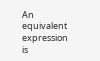An equivalent expression is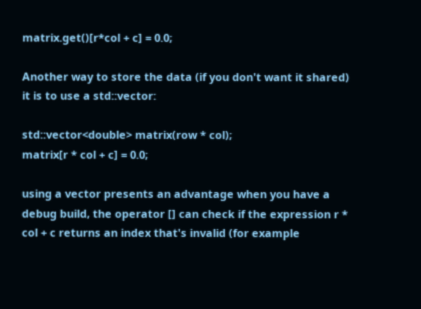matrix.get()[r*col + c] = 0.0;

Another way to store the data (if you don't want it shared) it is to use a std::vector:

std::vector<double> matrix(row * col);
matrix[r * col + c] = 0.0;

using a vector presents an advantage when you have a debug build, the operator [] can check if the expression r * col + c returns an index that's invalid (for example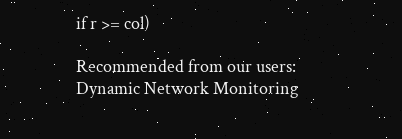if r >= col)

Recommended from our users: Dynamic Network Monitoring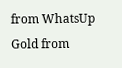from WhatsUp Gold from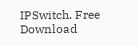IPSwitch. Free Download